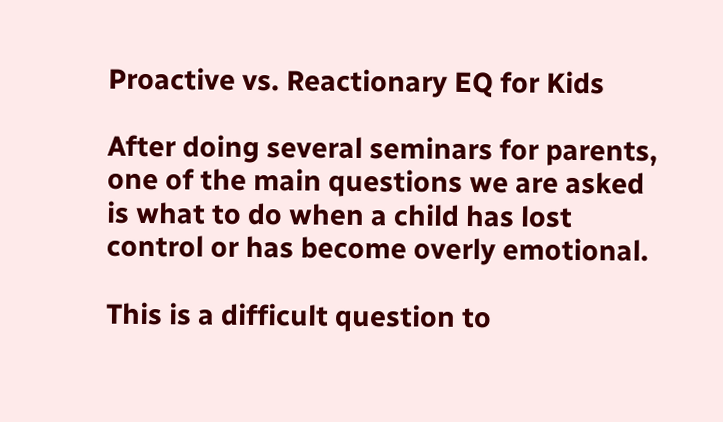Proactive vs. Reactionary EQ for Kids

After doing several seminars for parents, one of the main questions we are asked is what to do when a child has lost control or has become overly emotional.

This is a difficult question to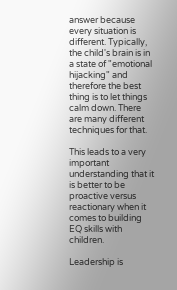answer because every situation is different. Typically, the child's brain is in a state of "emotional hijacking" and therefore the best thing is to let things calm down. There are many different techniques for that.

This leads to a very important understanding that it is better to be proactive versus reactionary when it comes to building EQ skills with children.

Leadership is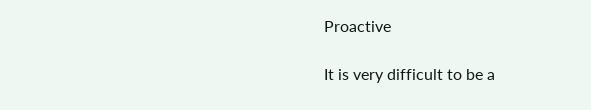Proactive

It is very difficult to be a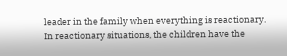leader in the family when everything is reactionary. In reactionary situations, the children have the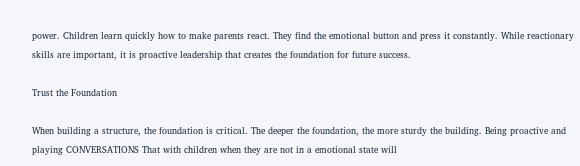power. Children learn quickly how to make parents react. They find the emotional button and press it constantly. While reactionary skills are important, it is proactive leadership that creates the foundation for future success.

Trust the Foundation

When building a structure, the foundation is critical. The deeper the foundation, the more sturdy the building. Being proactive and playing CONVERSATIONS That with children when they are not in a emotional state will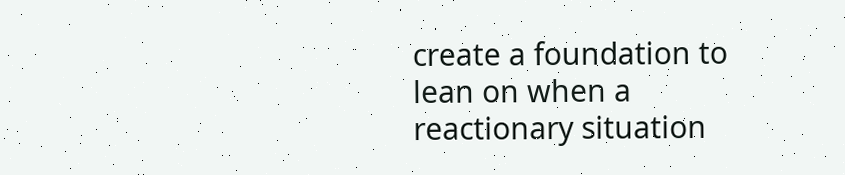create a foundation to lean on when a reactionary situation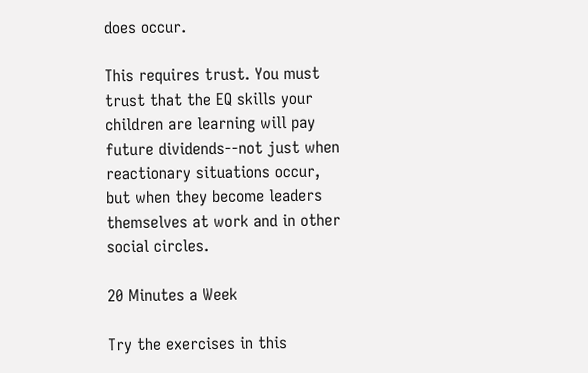does occur.

This requires trust. You must trust that the EQ skills your children are learning will pay future dividends--not just when reactionary situations occur, but when they become leaders themselves at work and in other social circles.

20 Minutes a Week

Try the exercises in this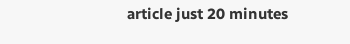article just 20 minutes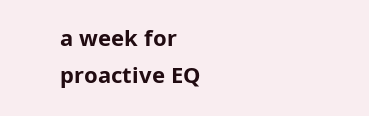a week for proactive EQ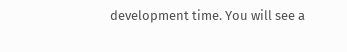development time. You will see a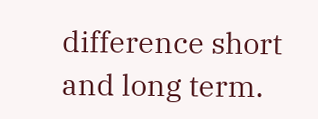difference short and long term.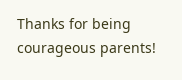Thanks for being courageous parents!